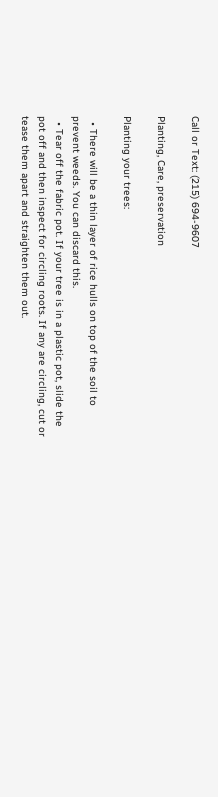Call or Text: (215) 694-9607

Planting, Care, preservation

Planting your trees:

  • There will be a thin layer of rice hulls on top of the soil to prevent weeds. You can discard this.
  • Tear off the fabric pot. If your tree is in a plastic pot, slide the pot off and then inspect for circling roots. If any are circling, cut or tease them apart and straighten them out.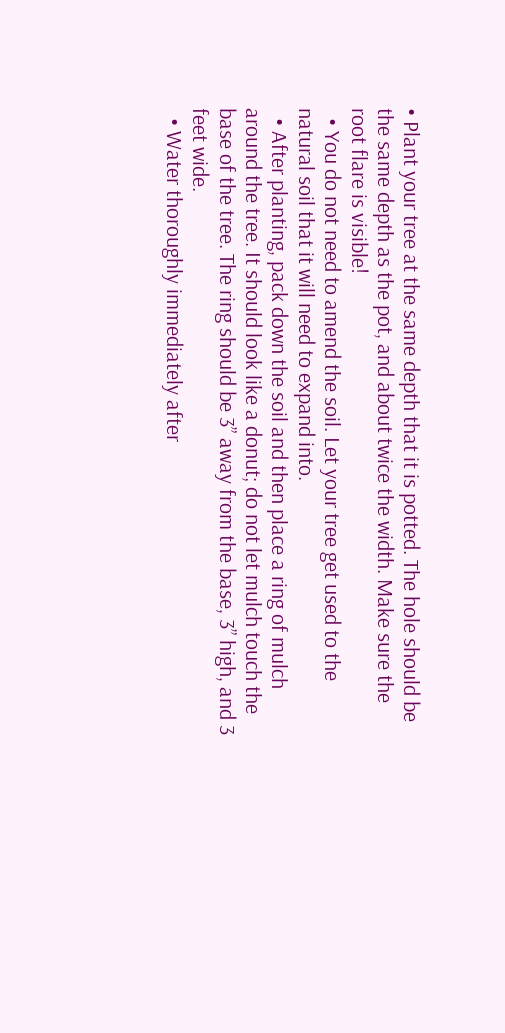• Plant your tree at the same depth that it is potted. The hole should be the same depth as the pot, and about twice the width. Make sure the root flare is visible!
  • You do not need to amend the soil. Let your tree get used to the natural soil that it will need to expand into.
  • After planting, pack down the soil and then place a ring of mulch around the tree. It should look like a donut; do not let mulch touch the base of the tree. The ring should be 3” away from the base, 3” high, and 3 feet wide.
  • Water thoroughly immediately after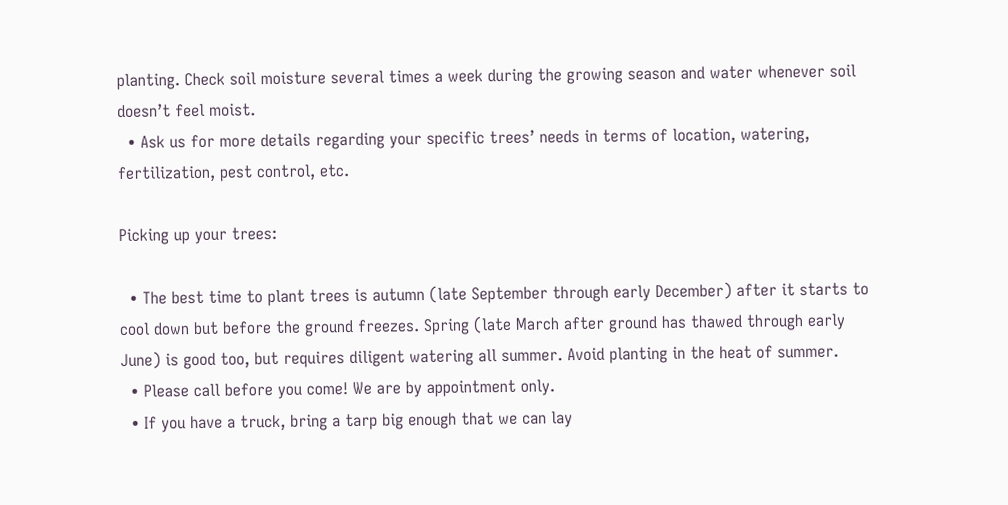planting. Check soil moisture several times a week during the growing season and water whenever soil doesn’t feel moist.
  • Ask us for more details regarding your specific trees’ needs in terms of location, watering, fertilization, pest control, etc.

Picking up your trees:

  • The best time to plant trees is autumn (late September through early December) after it starts to cool down but before the ground freezes. Spring (late March after ground has thawed through early June) is good too, but requires diligent watering all summer. Avoid planting in the heat of summer.
  • Please call before you come! We are by appointment only.
  • If you have a truck, bring a tarp big enough that we can lay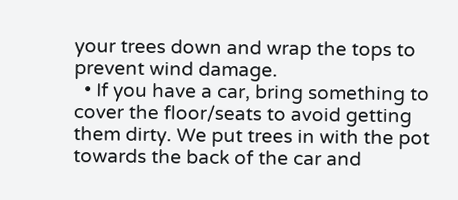your trees down and wrap the tops to prevent wind damage.
  • If you have a car, bring something to cover the floor/seats to avoid getting them dirty. We put trees in with the pot towards the back of the car and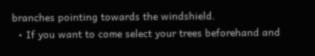branches pointing towards the windshield.
  • If you want to come select your trees beforehand and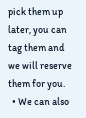pick them up later, you can tag them and we will reserve them for you.
  • We can also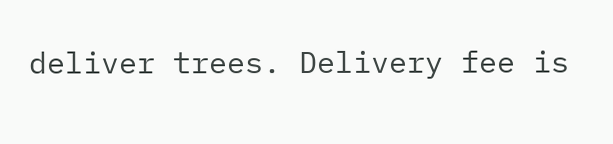deliver trees. Delivery fee is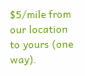$5/mile from our location to yours (one way).